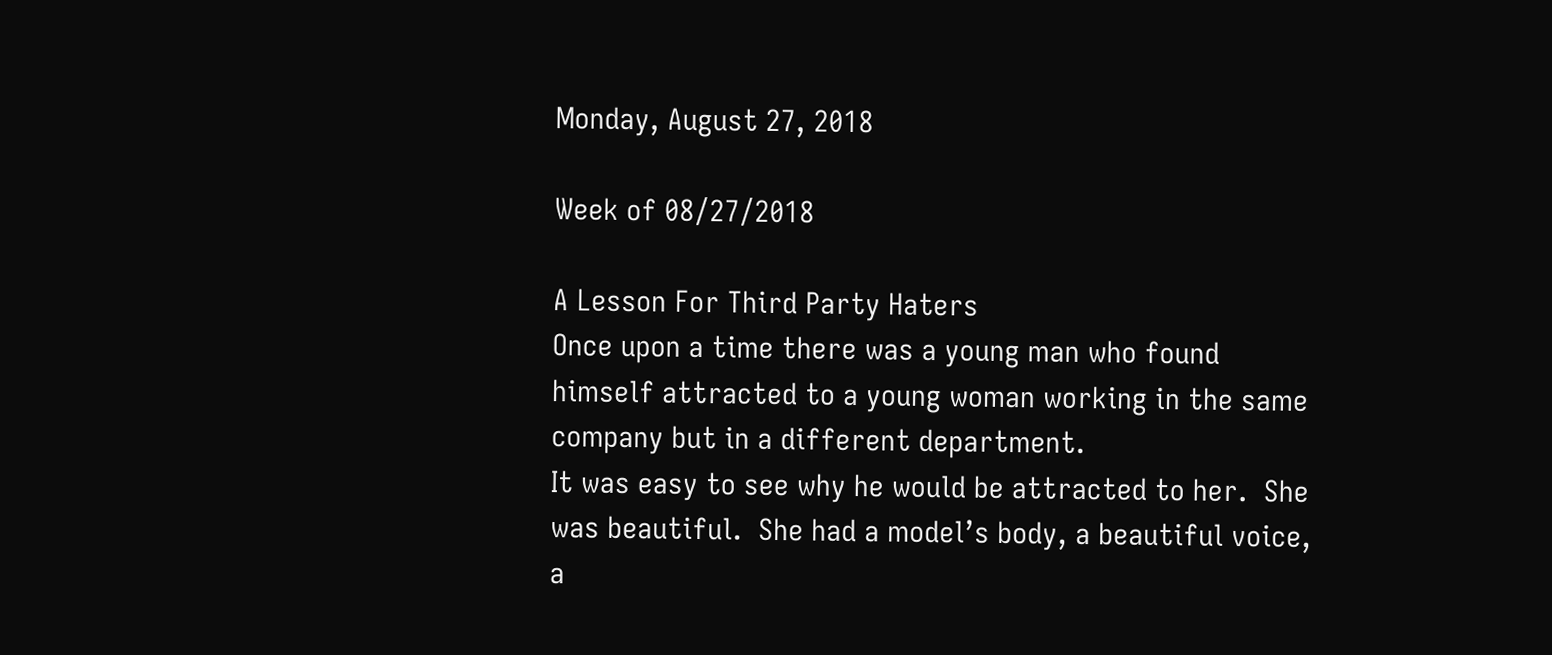Monday, August 27, 2018

Week of 08/27/2018

A Lesson For Third Party Haters
Once upon a time there was a young man who found himself attracted to a young woman working in the same company but in a different department.
It was easy to see why he would be attracted to her.  She was beautiful.  She had a model’s body, a beautiful voice, a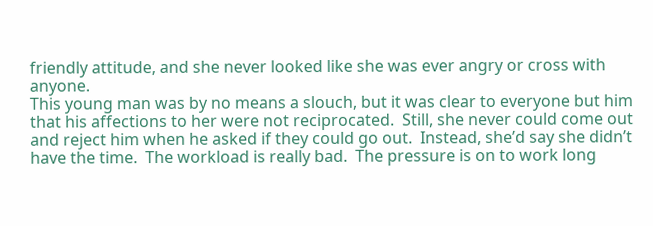friendly attitude, and she never looked like she was ever angry or cross with anyone.
This young man was by no means a slouch, but it was clear to everyone but him that his affections to her were not reciprocated.  Still, she never could come out and reject him when he asked if they could go out.  Instead, she’d say she didn’t have the time.  The workload is really bad.  The pressure is on to work long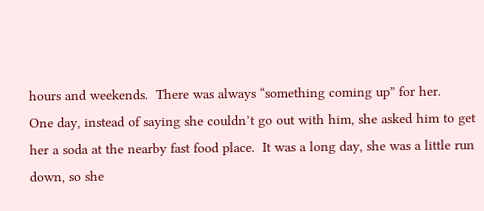hours and weekends.  There was always “something coming up” for her.
One day, instead of saying she couldn’t go out with him, she asked him to get her a soda at the nearby fast food place.  It was a long day, she was a little run down, so she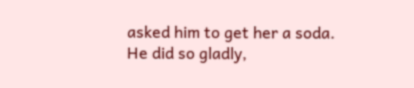asked him to get her a soda.  He did so gladly,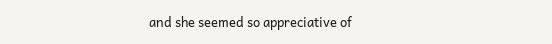and she seemed so appreciative of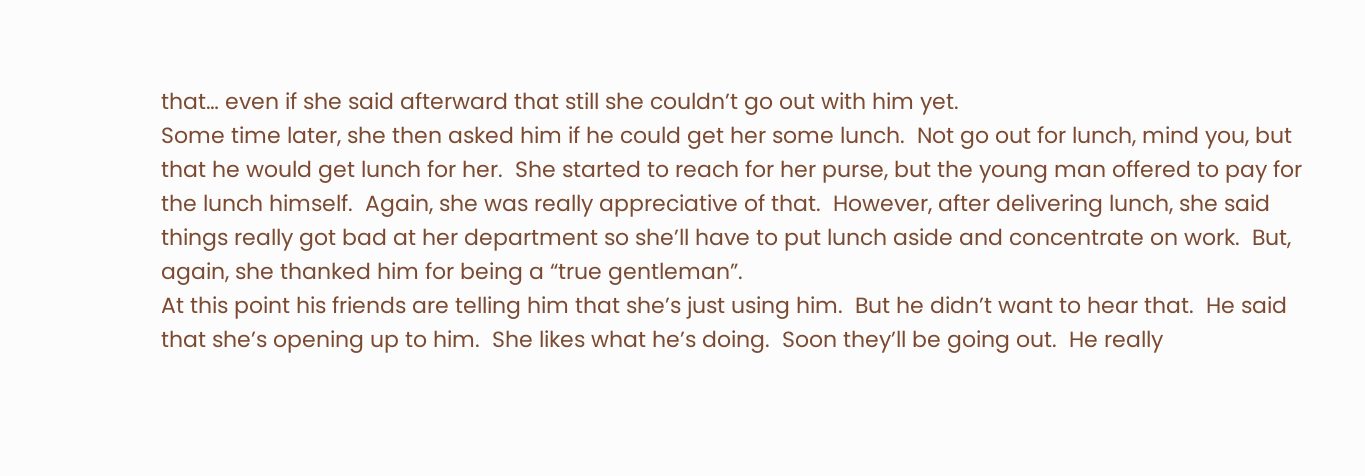that… even if she said afterward that still she couldn’t go out with him yet.
Some time later, she then asked him if he could get her some lunch.  Not go out for lunch, mind you, but that he would get lunch for her.  She started to reach for her purse, but the young man offered to pay for the lunch himself.  Again, she was really appreciative of that.  However, after delivering lunch, she said things really got bad at her department so she’ll have to put lunch aside and concentrate on work.  But, again, she thanked him for being a “true gentleman”.
At this point his friends are telling him that she’s just using him.  But he didn’t want to hear that.  He said that she’s opening up to him.  She likes what he’s doing.  Soon they’ll be going out.  He really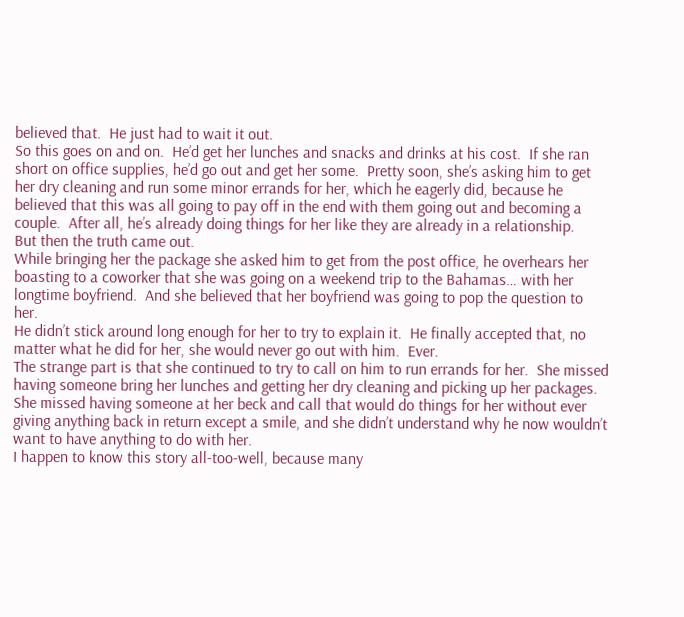believed that.  He just had to wait it out.
So this goes on and on.  He’d get her lunches and snacks and drinks at his cost.  If she ran short on office supplies, he’d go out and get her some.  Pretty soon, she’s asking him to get her dry cleaning and run some minor errands for her, which he eagerly did, because he believed that this was all going to pay off in the end with them going out and becoming a couple.  After all, he’s already doing things for her like they are already in a relationship.
But then the truth came out.
While bringing her the package she asked him to get from the post office, he overhears her boasting to a coworker that she was going on a weekend trip to the Bahamas… with her longtime boyfriend.  And she believed that her boyfriend was going to pop the question to her.
He didn’t stick around long enough for her to try to explain it.  He finally accepted that, no matter what he did for her, she would never go out with him.  Ever.
The strange part is that she continued to try to call on him to run errands for her.  She missed having someone bring her lunches and getting her dry cleaning and picking up her packages.  She missed having someone at her beck and call that would do things for her without ever giving anything back in return except a smile, and she didn’t understand why he now wouldn’t want to have anything to do with her.
I happen to know this story all-too-well, because many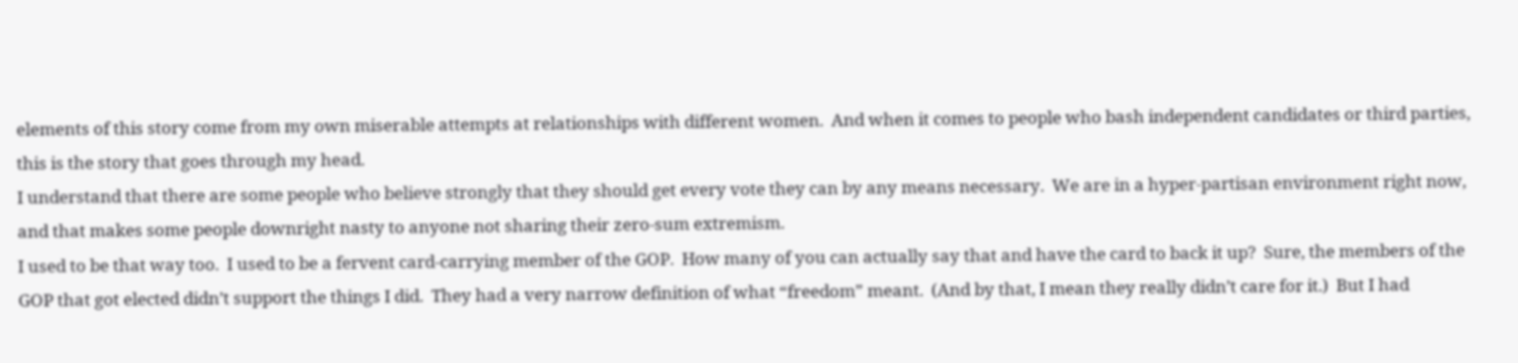elements of this story come from my own miserable attempts at relationships with different women.  And when it comes to people who bash independent candidates or third parties, this is the story that goes through my head.
I understand that there are some people who believe strongly that they should get every vote they can by any means necessary.  We are in a hyper-partisan environment right now, and that makes some people downright nasty to anyone not sharing their zero-sum extremism.
I used to be that way too.  I used to be a fervent card-carrying member of the GOP.  How many of you can actually say that and have the card to back it up?  Sure, the members of the GOP that got elected didn’t support the things I did.  They had a very narrow definition of what “freedom” meant.  (And by that, I mean they really didn’t care for it.)  But I had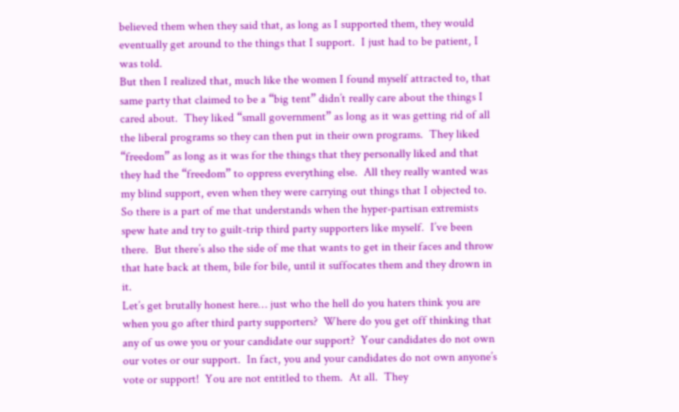believed them when they said that, as long as I supported them, they would eventually get around to the things that I support.  I just had to be patient, I was told.
But then I realized that, much like the women I found myself attracted to, that same party that claimed to be a “big tent” didn’t really care about the things I cared about.  They liked “small government” as long as it was getting rid of all the liberal programs so they can then put in their own programs.  They liked “freedom” as long as it was for the things that they personally liked and that they had the “freedom” to oppress everything else.  All they really wanted was my blind support, even when they were carrying out things that I objected to.
So there is a part of me that understands when the hyper-partisan extremists spew hate and try to guilt-trip third party supporters like myself.  I’ve been there.  But there’s also the side of me that wants to get in their faces and throw that hate back at them, bile for bile, until it suffocates them and they drown in it.
Let’s get brutally honest here… just who the hell do you haters think you are when you go after third party supporters?  Where do you get off thinking that any of us owe you or your candidate our support?  Your candidates do not own our votes or our support.  In fact, you and your candidates do not own anyone’s vote or support!  You are not entitled to them.  At all.  They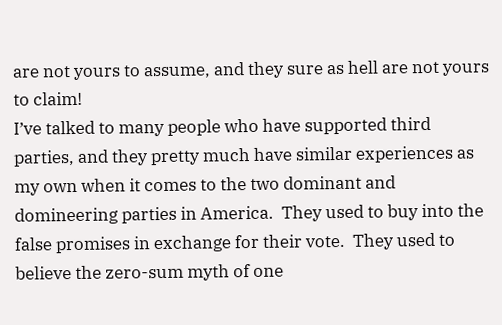are not yours to assume, and they sure as hell are not yours to claim!
I’ve talked to many people who have supported third parties, and they pretty much have similar experiences as my own when it comes to the two dominant and domineering parties in America.  They used to buy into the false promises in exchange for their vote.  They used to believe the zero-sum myth of one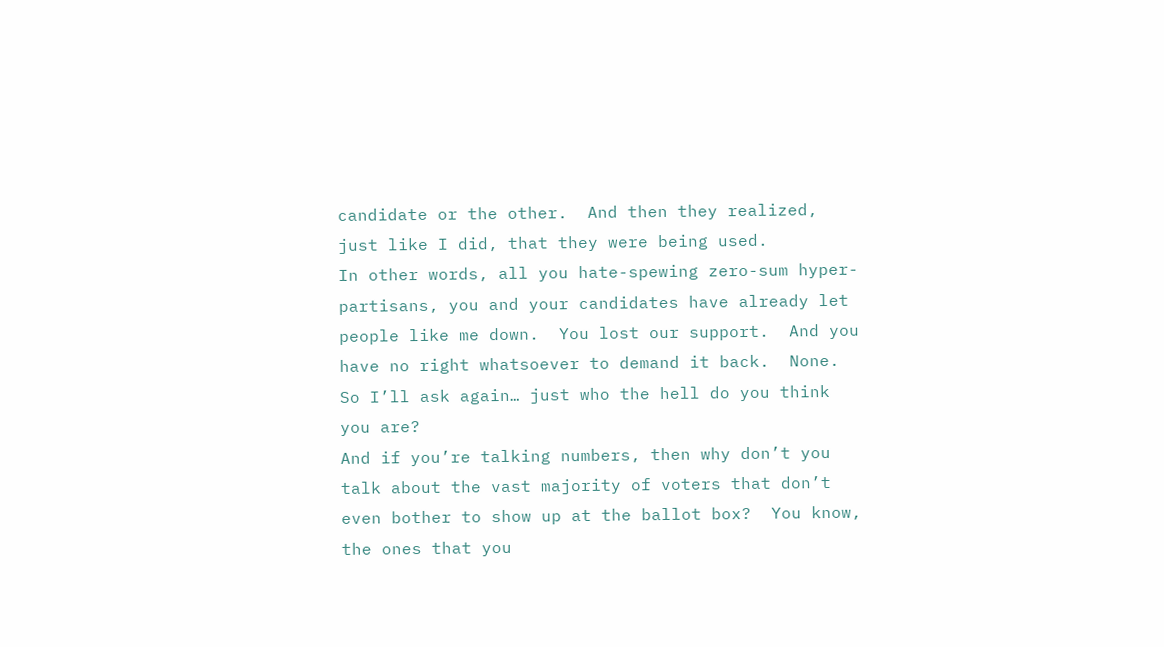candidate or the other.  And then they realized, just like I did, that they were being used.
In other words, all you hate-spewing zero-sum hyper-partisans, you and your candidates have already let people like me down.  You lost our support.  And you have no right whatsoever to demand it back.  None.
So I’ll ask again… just who the hell do you think you are?
And if you’re talking numbers, then why don’t you talk about the vast majority of voters that don’t even bother to show up at the ballot box?  You know, the ones that you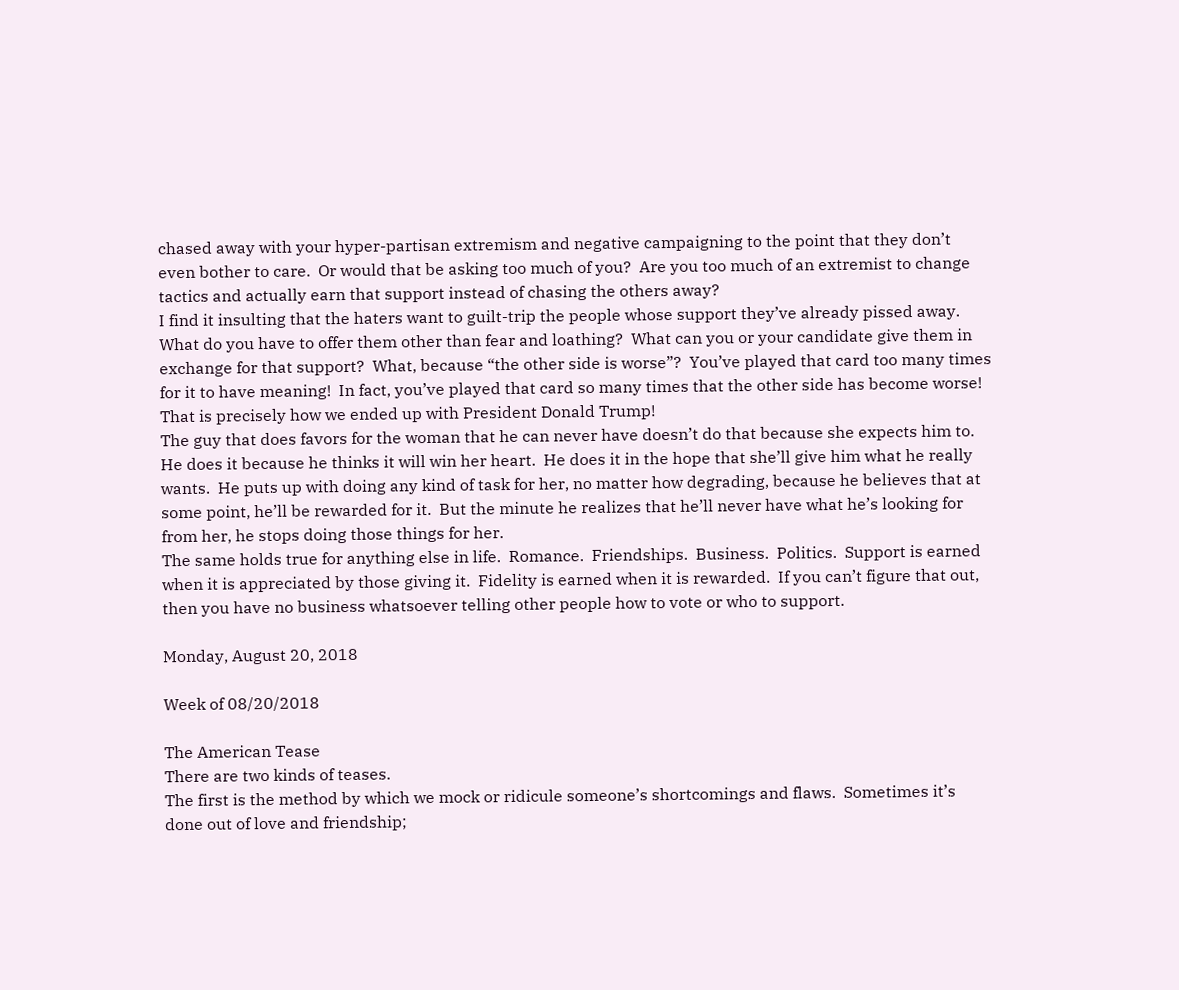chased away with your hyper-partisan extremism and negative campaigning to the point that they don’t even bother to care.  Or would that be asking too much of you?  Are you too much of an extremist to change tactics and actually earn that support instead of chasing the others away?
I find it insulting that the haters want to guilt-trip the people whose support they’ve already pissed away.  What do you have to offer them other than fear and loathing?  What can you or your candidate give them in exchange for that support?  What, because “the other side is worse”?  You’ve played that card too many times for it to have meaning!  In fact, you’ve played that card so many times that the other side has become worse!  That is precisely how we ended up with President Donald Trump!
The guy that does favors for the woman that he can never have doesn’t do that because she expects him to.  He does it because he thinks it will win her heart.  He does it in the hope that she’ll give him what he really wants.  He puts up with doing any kind of task for her, no matter how degrading, because he believes that at some point, he’ll be rewarded for it.  But the minute he realizes that he’ll never have what he’s looking for from her, he stops doing those things for her.
The same holds true for anything else in life.  Romance.  Friendships.  Business.  Politics.  Support is earned when it is appreciated by those giving it.  Fidelity is earned when it is rewarded.  If you can’t figure that out, then you have no business whatsoever telling other people how to vote or who to support.

Monday, August 20, 2018

Week of 08/20/2018

The American Tease
There are two kinds of teases.
The first is the method by which we mock or ridicule someone’s shortcomings and flaws.  Sometimes it’s done out of love and friendship;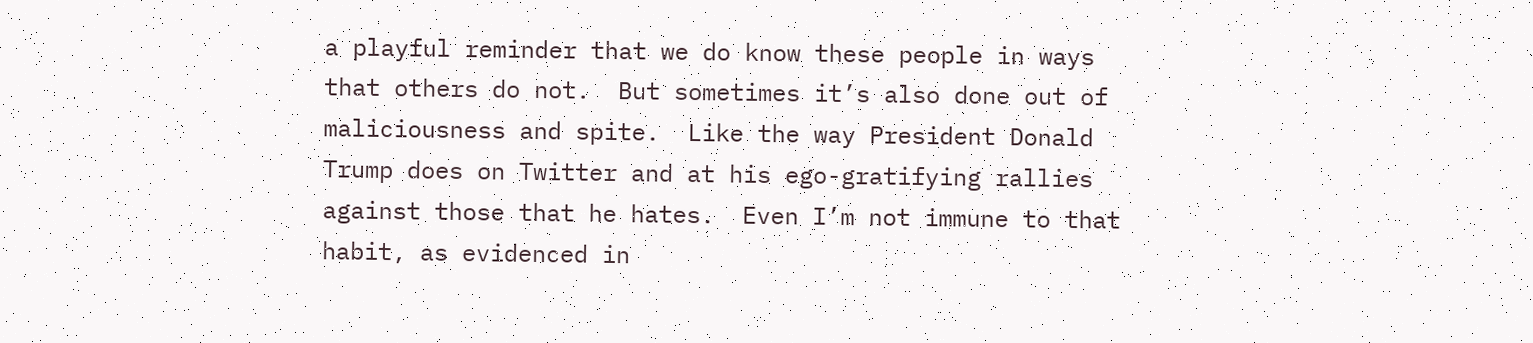a playful reminder that we do know these people in ways that others do not.  But sometimes it’s also done out of maliciousness and spite.  Like the way President Donald Trump does on Twitter and at his ego-gratifying rallies against those that he hates.  Even I’m not immune to that habit, as evidenced in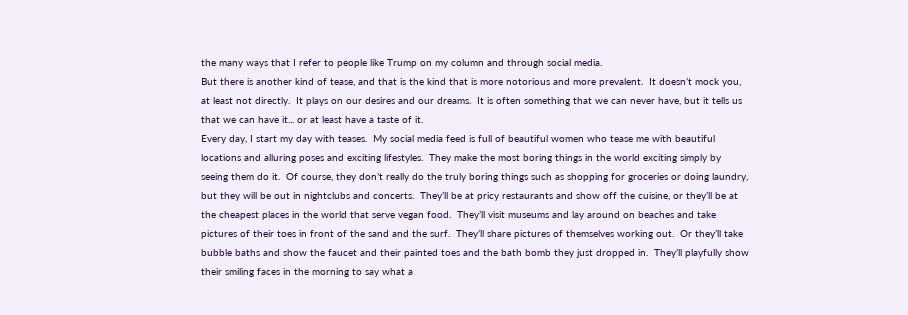the many ways that I refer to people like Trump on my column and through social media.
But there is another kind of tease, and that is the kind that is more notorious and more prevalent.  It doesn’t mock you, at least not directly.  It plays on our desires and our dreams.  It is often something that we can never have, but it tells us that we can have it... or at least have a taste of it.
Every day, I start my day with teases.  My social media feed is full of beautiful women who tease me with beautiful locations and alluring poses and exciting lifestyles.  They make the most boring things in the world exciting simply by seeing them do it.  Of course, they don’t really do the truly boring things such as shopping for groceries or doing laundry, but they will be out in nightclubs and concerts.  They’ll be at pricy restaurants and show off the cuisine, or they’ll be at the cheapest places in the world that serve vegan food.  They’ll visit museums and lay around on beaches and take pictures of their toes in front of the sand and the surf.  They’ll share pictures of themselves working out.  Or they’ll take bubble baths and show the faucet and their painted toes and the bath bomb they just dropped in.  They’ll playfully show their smiling faces in the morning to say what a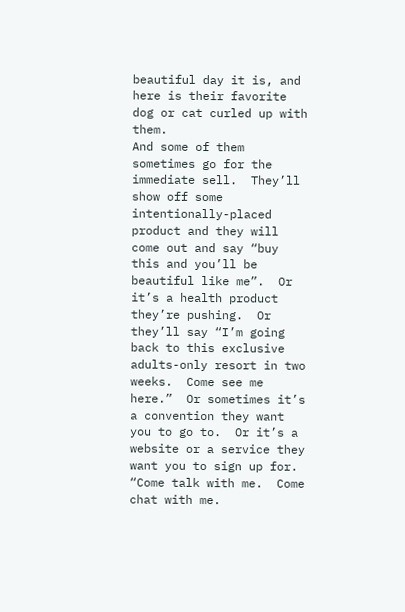beautiful day it is, and here is their favorite dog or cat curled up with them.
And some of them sometimes go for the immediate sell.  They’ll show off some intentionally-placed product and they will come out and say “buy this and you’ll be beautiful like me”.  Or it’s a health product they’re pushing.  Or they’ll say “I’m going back to this exclusive adults-only resort in two weeks.  Come see me here.”  Or sometimes it’s a convention they want you to go to.  Or it’s a website or a service they want you to sign up for.  “Come talk with me.  Come chat with me.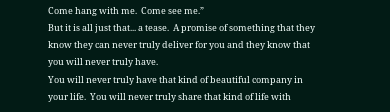Come hang with me.  Come see me.”
But it is all just that... a tease.  A promise of something that they know they can never truly deliver for you and they know that you will never truly have.
You will never truly have that kind of beautiful company in your life.  You will never truly share that kind of life with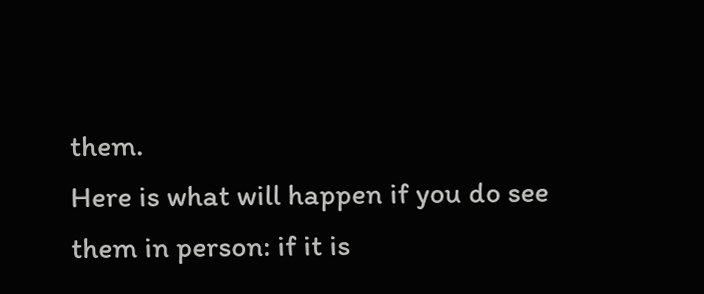them.
Here is what will happen if you do see them in person: if it is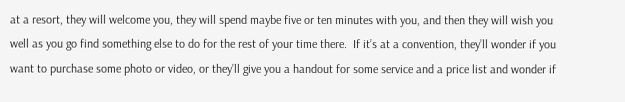at a resort, they will welcome you, they will spend maybe five or ten minutes with you, and then they will wish you well as you go find something else to do for the rest of your time there.  If it’s at a convention, they’ll wonder if you want to purchase some photo or video, or they’ll give you a handout for some service and a price list and wonder if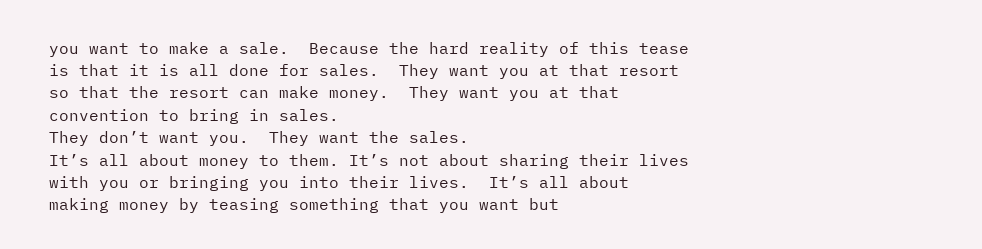you want to make a sale.  Because the hard reality of this tease is that it is all done for sales.  They want you at that resort so that the resort can make money.  They want you at that convention to bring in sales.
They don’t want you.  They want the sales.
It’s all about money to them. It’s not about sharing their lives with you or bringing you into their lives.  It’s all about making money by teasing something that you want but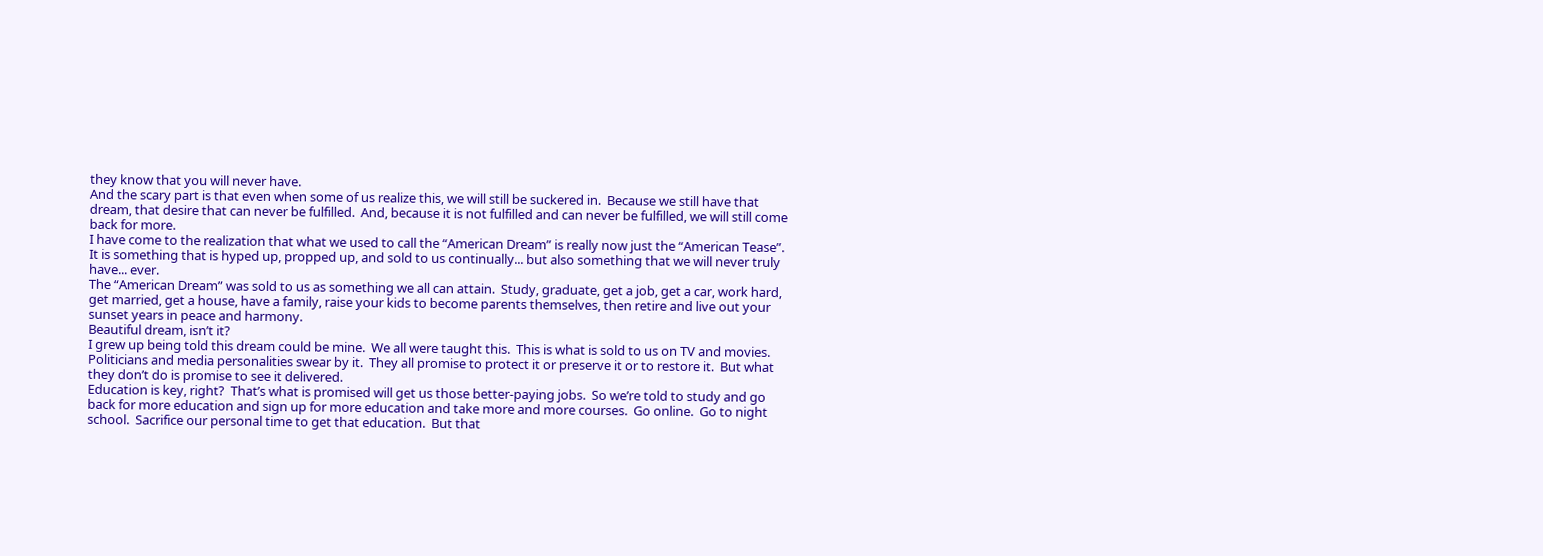they know that you will never have.
And the scary part is that even when some of us realize this, we will still be suckered in.  Because we still have that dream, that desire that can never be fulfilled.  And, because it is not fulfilled and can never be fulfilled, we will still come back for more.
I have come to the realization that what we used to call the “American Dream” is really now just the “American Tease”.  It is something that is hyped up, propped up, and sold to us continually... but also something that we will never truly have... ever.
The “American Dream” was sold to us as something we all can attain.  Study, graduate, get a job, get a car, work hard, get married, get a house, have a family, raise your kids to become parents themselves, then retire and live out your sunset years in peace and harmony.
Beautiful dream, isn’t it?
I grew up being told this dream could be mine.  We all were taught this.  This is what is sold to us on TV and movies.  Politicians and media personalities swear by it.  They all promise to protect it or preserve it or to restore it.  But what they don’t do is promise to see it delivered.
Education is key, right?  That’s what is promised will get us those better-paying jobs.  So we’re told to study and go back for more education and sign up for more education and take more and more courses.  Go online.  Go to night school.  Sacrifice our personal time to get that education.  But that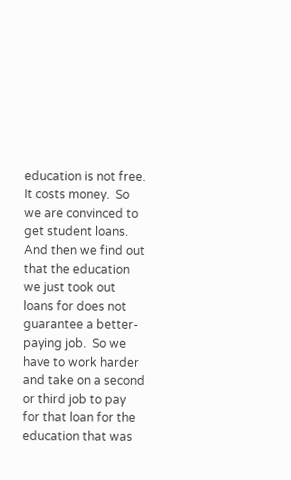education is not free.  It costs money.  So we are convinced to get student loans.  And then we find out that the education we just took out loans for does not guarantee a better-paying job.  So we have to work harder and take on a second or third job to pay for that loan for the education that was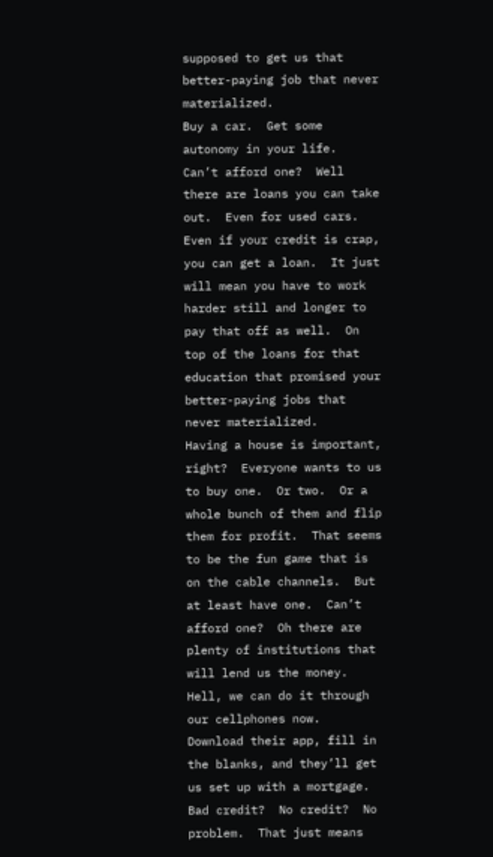supposed to get us that better-paying job that never materialized.
Buy a car.  Get some autonomy in your life.  Can’t afford one?  Well there are loans you can take out.  Even for used cars.  Even if your credit is crap, you can get a loan.  It just will mean you have to work harder still and longer to pay that off as well.  On top of the loans for that education that promised your better-paying jobs that never materialized.
Having a house is important, right?  Everyone wants to us to buy one.  Or two.  Or a whole bunch of them and flip them for profit.  That seems to be the fun game that is on the cable channels.  But at least have one.  Can’t afford one?  Oh there are plenty of institutions that will lend us the money.  Hell, we can do it through our cellphones now.  Download their app, fill in the blanks, and they’ll get us set up with a mortgage.  Bad credit?  No credit?  No problem.  That just means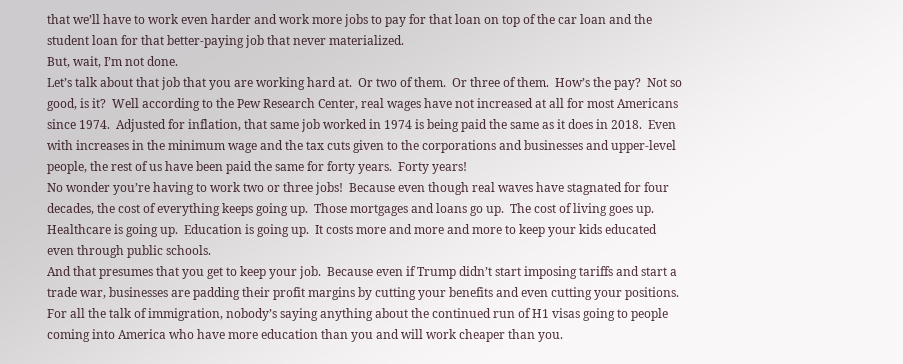that we’ll have to work even harder and work more jobs to pay for that loan on top of the car loan and the student loan for that better-paying job that never materialized.
But, wait, I’m not done.
Let’s talk about that job that you are working hard at.  Or two of them.  Or three of them.  How’s the pay?  Not so good, is it?  Well according to the Pew Research Center, real wages have not increased at all for most Americans since 1974.  Adjusted for inflation, that same job worked in 1974 is being paid the same as it does in 2018.  Even with increases in the minimum wage and the tax cuts given to the corporations and businesses and upper-level people, the rest of us have been paid the same for forty years.  Forty years!
No wonder you’re having to work two or three jobs!  Because even though real waves have stagnated for four decades, the cost of everything keeps going up.  Those mortgages and loans go up.  The cost of living goes up.  Healthcare is going up.  Education is going up.  It costs more and more and more to keep your kids educated even through public schools.
And that presumes that you get to keep your job.  Because even if Trump didn’t start imposing tariffs and start a trade war, businesses are padding their profit margins by cutting your benefits and even cutting your positions.  For all the talk of immigration, nobody’s saying anything about the continued run of H1 visas going to people coming into America who have more education than you and will work cheaper than you.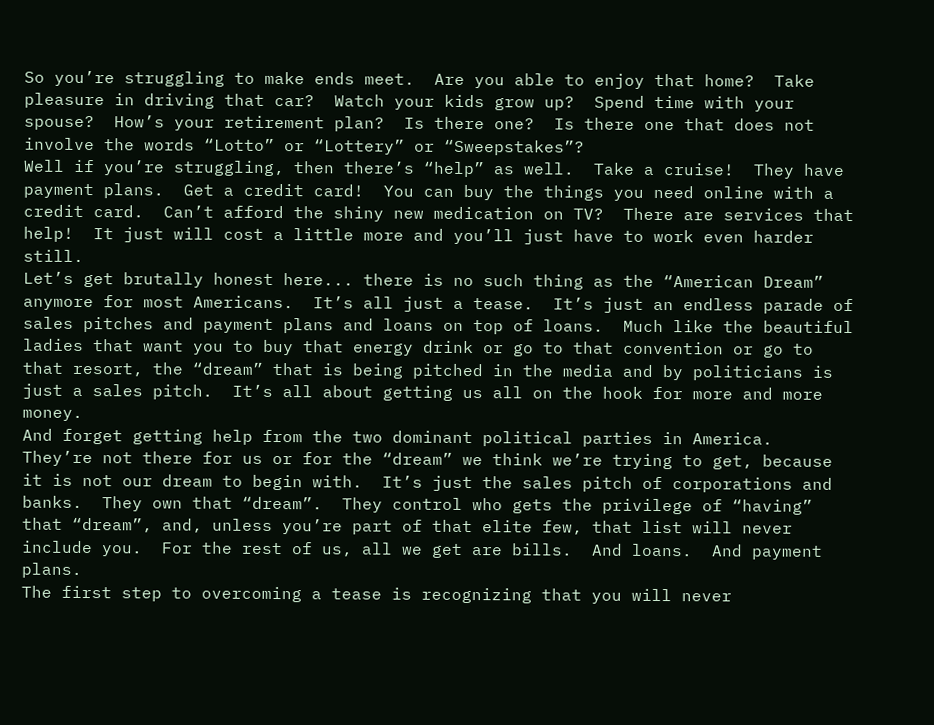So you’re struggling to make ends meet.  Are you able to enjoy that home?  Take pleasure in driving that car?  Watch your kids grow up?  Spend time with your spouse?  How’s your retirement plan?  Is there one?  Is there one that does not involve the words “Lotto” or “Lottery” or “Sweepstakes”?
Well if you’re struggling, then there’s “help” as well.  Take a cruise!  They have payment plans.  Get a credit card!  You can buy the things you need online with a credit card.  Can’t afford the shiny new medication on TV?  There are services that help!  It just will cost a little more and you’ll just have to work even harder still.
Let’s get brutally honest here... there is no such thing as the “American Dream” anymore for most Americans.  It’s all just a tease.  It’s just an endless parade of sales pitches and payment plans and loans on top of loans.  Much like the beautiful ladies that want you to buy that energy drink or go to that convention or go to that resort, the “dream” that is being pitched in the media and by politicians is just a sales pitch.  It’s all about getting us all on the hook for more and more money.
And forget getting help from the two dominant political parties in America.  They’re not there for us or for the “dream” we think we’re trying to get, because it is not our dream to begin with.  It’s just the sales pitch of corporations and banks.  They own that “dream”.  They control who gets the privilege of “having” that “dream”, and, unless you’re part of that elite few, that list will never include you.  For the rest of us, all we get are bills.  And loans.  And payment plans.
The first step to overcoming a tease is recognizing that you will never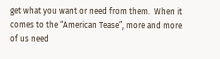get what you want or need from them.  When it comes to the “American Tease”, more and more of us need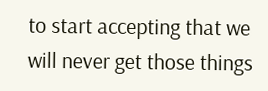to start accepting that we will never get those things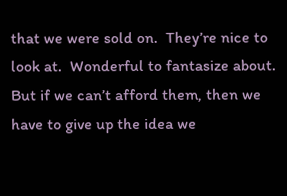that we were sold on.  They’re nice to look at.  Wonderful to fantasize about.  But if we can’t afford them, then we have to give up the idea we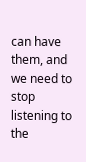can have them, and we need to stop listening to the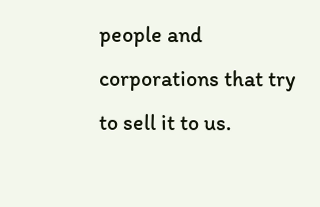people and corporations that try to sell it to us.